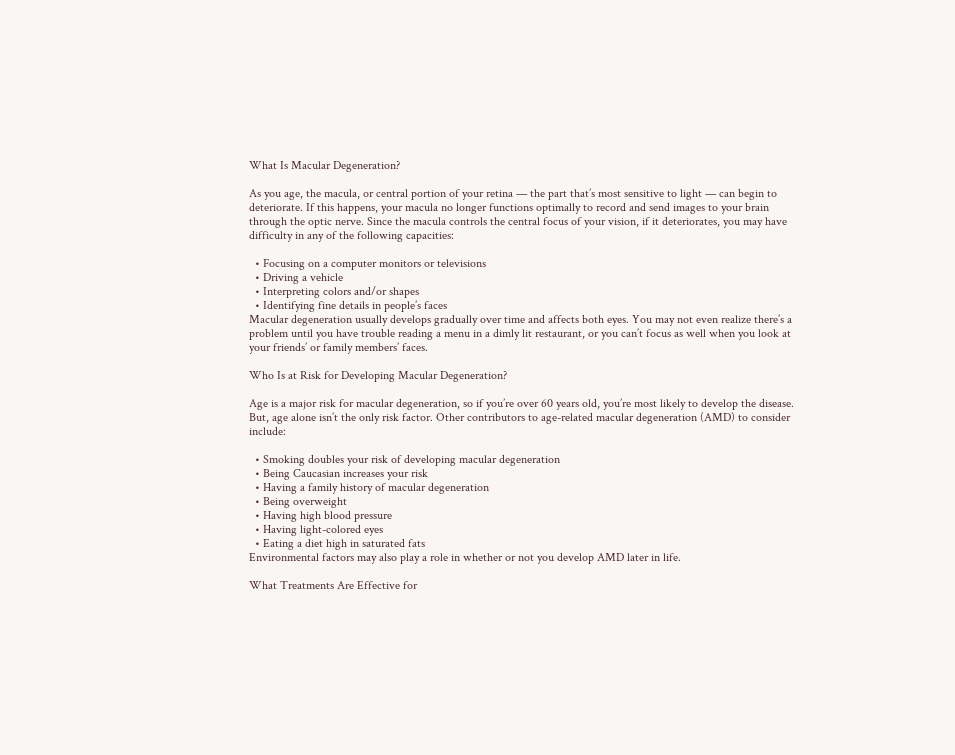What Is Macular Degeneration?

As you age, the macula, or central portion of your retina — the part that’s most sensitive to light — can begin to deteriorate. If this happens, your macula no longer functions optimally to record and send images to your brain through the optic nerve. Since the macula controls the central focus of your vision, if it deteriorates, you may have difficulty in any of the following capacities:

  • Focusing on a computer monitors or televisions
  • Driving a vehicle
  • Interpreting colors and/or shapes
  • Identifying fine details in people’s faces
Macular degeneration usually develops gradually over time and affects both eyes. You may not even realize there’s a problem until you have trouble reading a menu in a dimly lit restaurant, or you can’t focus as well when you look at your friends’ or family members’ faces.

Who Is at Risk for Developing Macular Degeneration?

Age is a major risk for macular degeneration, so if you’re over 60 years old, you’re most likely to develop the disease. But, age alone isn’t the only risk factor. Other contributors to age-related macular degeneration (AMD) to consider include:

  • Smoking doubles your risk of developing macular degeneration
  • Being Caucasian increases your risk
  • Having a family history of macular degeneration
  • Being overweight
  • Having high blood pressure
  • Having light-colored eyes
  • Eating a diet high in saturated fats
Environmental factors may also play a role in whether or not you develop AMD later in life.

What Treatments Are Effective for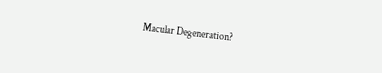Macular Degeneration?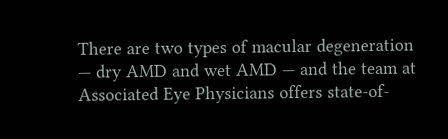There are two types of macular degeneration — dry AMD and wet AMD — and the team at Associated Eye Physicians offers state-of-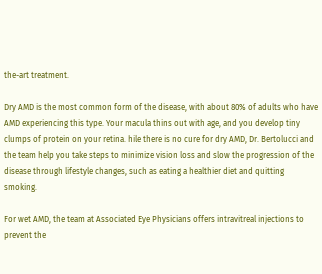the-art treatment.

Dry AMD is the most common form of the disease, with about 80% of adults who have AMD experiencing this type. Your macula thins out with age, and you develop tiny clumps of protein on your retina. hile there is no cure for dry AMD, Dr. Bertolucci and the team help you take steps to minimize vision loss and slow the progression of the disease through lifestyle changes, such as eating a healthier diet and quitting smoking.

For wet AMD, the team at Associated Eye Physicians offers intravitreal injections to prevent the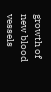growth of new blood vessels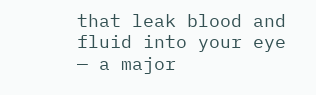that leak blood and fluid into your eye — a major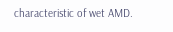characteristic of wet AMD.